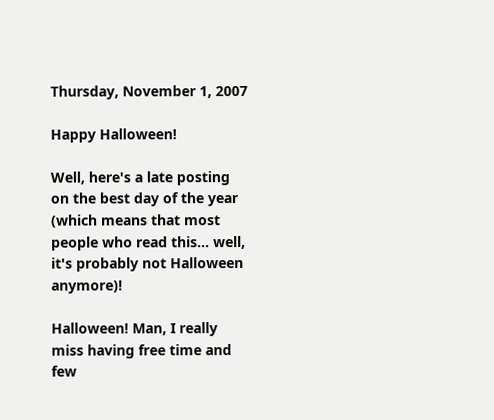Thursday, November 1, 2007

Happy Halloween!

Well, here's a late posting on the best day of the year (which means that most people who read this... well, it's probably not Halloween anymore)!

Halloween! Man, I really miss having free time and few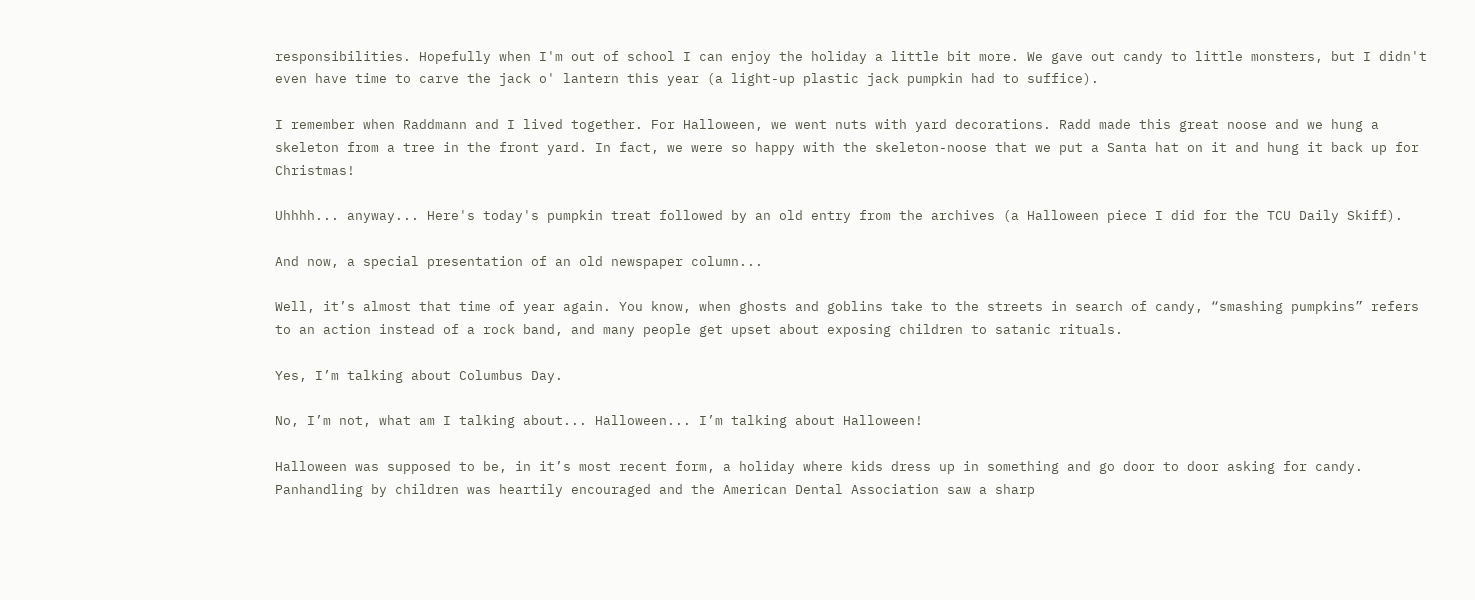responsibilities. Hopefully when I'm out of school I can enjoy the holiday a little bit more. We gave out candy to little monsters, but I didn't even have time to carve the jack o' lantern this year (a light-up plastic jack pumpkin had to suffice).

I remember when Raddmann and I lived together. For Halloween, we went nuts with yard decorations. Radd made this great noose and we hung a skeleton from a tree in the front yard. In fact, we were so happy with the skeleton-noose that we put a Santa hat on it and hung it back up for Christmas!

Uhhhh... anyway... Here's today's pumpkin treat followed by an old entry from the archives (a Halloween piece I did for the TCU Daily Skiff).

And now, a special presentation of an old newspaper column...

Well, it’s almost that time of year again. You know, when ghosts and goblins take to the streets in search of candy, “smashing pumpkins” refers to an action instead of a rock band, and many people get upset about exposing children to satanic rituals.

Yes, I’m talking about Columbus Day.

No, I’m not, what am I talking about... Halloween... I’m talking about Halloween!

Halloween was supposed to be, in it’s most recent form, a holiday where kids dress up in something and go door to door asking for candy. Panhandling by children was heartily encouraged and the American Dental Association saw a sharp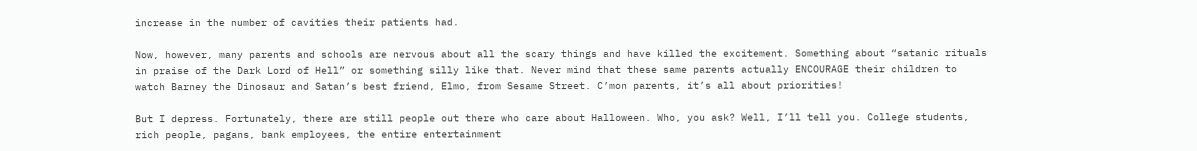increase in the number of cavities their patients had.

Now, however, many parents and schools are nervous about all the scary things and have killed the excitement. Something about “satanic rituals in praise of the Dark Lord of Hell” or something silly like that. Never mind that these same parents actually ENCOURAGE their children to watch Barney the Dinosaur and Satan’s best friend, Elmo, from Sesame Street. C’mon parents, it’s all about priorities!

But I depress. Fortunately, there are still people out there who care about Halloween. Who, you ask? Well, I’ll tell you. College students, rich people, pagans, bank employees, the entire entertainment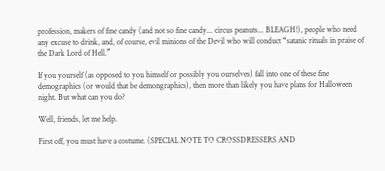profession, makers of fine candy (and not so fine candy... circus peanuts... BLEAGH!), people who need any excuse to drink, and, of course, evil minions of the Devil who will conduct “satanic rituals in praise of the Dark Lord of Hell.”

If you yourself (as opposed to you himself or possibly you ourselves) fall into one of these fine demographics (or would that be demongraphics), then more than likely you have plans for Halloween night. But what can you do?

Well, friends, let me help.

First off, you must have a costume. (SPECIAL NOTE TO CROSSDRESSERS AND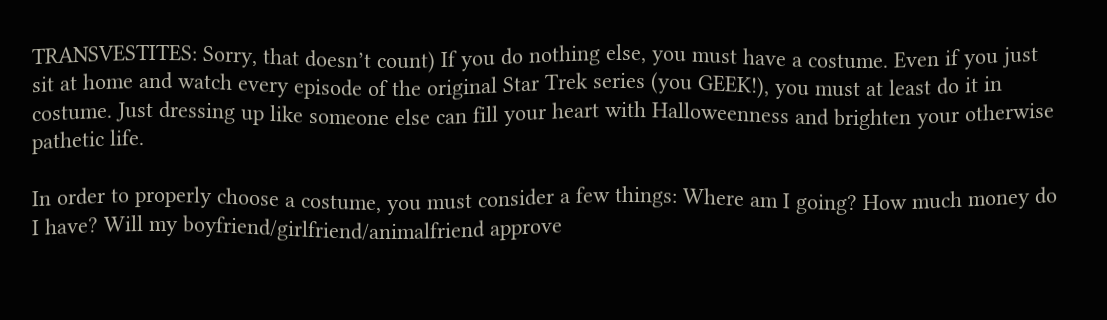TRANSVESTITES: Sorry, that doesn’t count) If you do nothing else, you must have a costume. Even if you just sit at home and watch every episode of the original Star Trek series (you GEEK!), you must at least do it in costume. Just dressing up like someone else can fill your heart with Halloweenness and brighten your otherwise pathetic life.

In order to properly choose a costume, you must consider a few things: Where am I going? How much money do I have? Will my boyfriend/girlfriend/animalfriend approve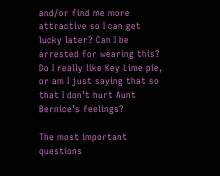and/or find me more attractive so I can get lucky later? Can I be arrested for wearing this? Do I really like Key Lime pie, or am I just saying that so that I don’t hurt Aunt Bernice’s feelings?

The most important questions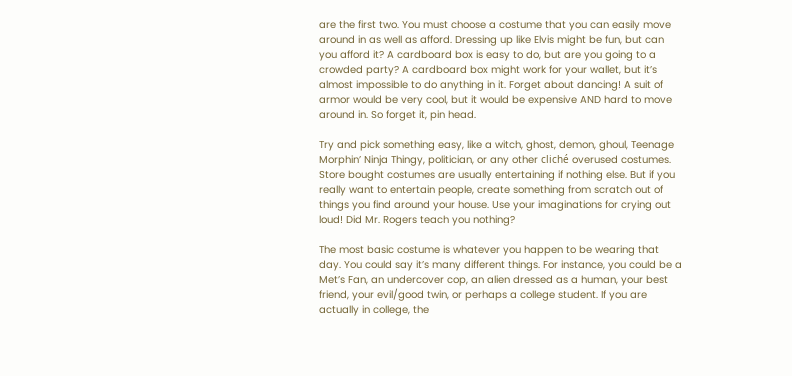are the first two. You must choose a costume that you can easily move around in as well as afford. Dressing up like Elvis might be fun, but can you afford it? A cardboard box is easy to do, but are you going to a crowded party? A cardboard box might work for your wallet, but it’s almost impossible to do anything in it. Forget about dancing! A suit of armor would be very cool, but it would be expensive AND hard to move around in. So forget it, pin head.

Try and pick something easy, like a witch, ghost, demon, ghoul, Teenage Morphin’ Ninja Thingy, politician, or any other cliché overused costumes. Store bought costumes are usually entertaining if nothing else. But if you really want to entertain people, create something from scratch out of things you find around your house. Use your imaginations for crying out loud! Did Mr. Rogers teach you nothing?

The most basic costume is whatever you happen to be wearing that day. You could say it’s many different things. For instance, you could be a Met’s Fan, an undercover cop, an alien dressed as a human, your best friend, your evil/good twin, or perhaps a college student. If you are actually in college, the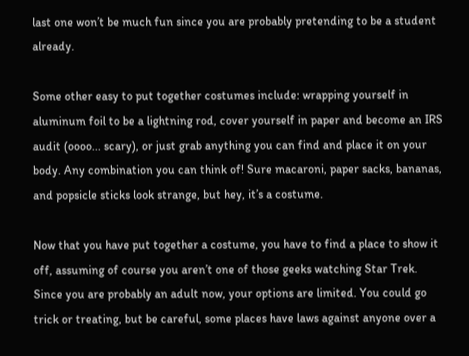last one won’t be much fun since you are probably pretending to be a student already.

Some other easy to put together costumes include: wrapping yourself in aluminum foil to be a lightning rod, cover yourself in paper and become an IRS audit (oooo... scary), or just grab anything you can find and place it on your body. Any combination you can think of! Sure macaroni, paper sacks, bananas, and popsicle sticks look strange, but hey, it’s a costume.

Now that you have put together a costume, you have to find a place to show it off, assuming of course you aren’t one of those geeks watching Star Trek. Since you are probably an adult now, your options are limited. You could go trick or treating, but be careful, some places have laws against anyone over a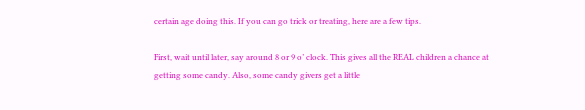certain age doing this. If you can go trick or treating, here are a few tips.

First, wait until later, say around 8 or 9 o’ clock. This gives all the REAL children a chance at getting some candy. Also, some candy givers get a little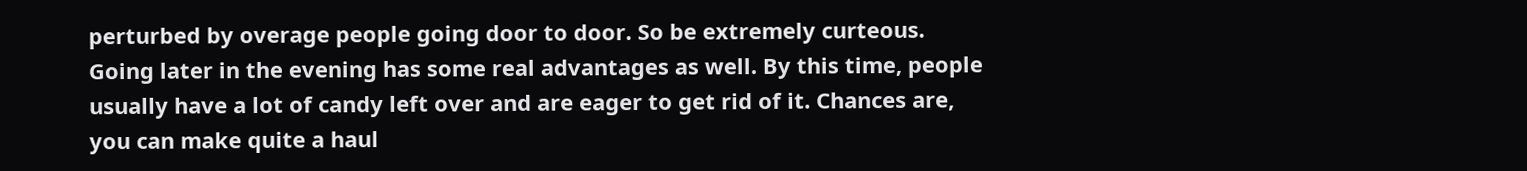perturbed by overage people going door to door. So be extremely curteous. Going later in the evening has some real advantages as well. By this time, people usually have a lot of candy left over and are eager to get rid of it. Chances are, you can make quite a haul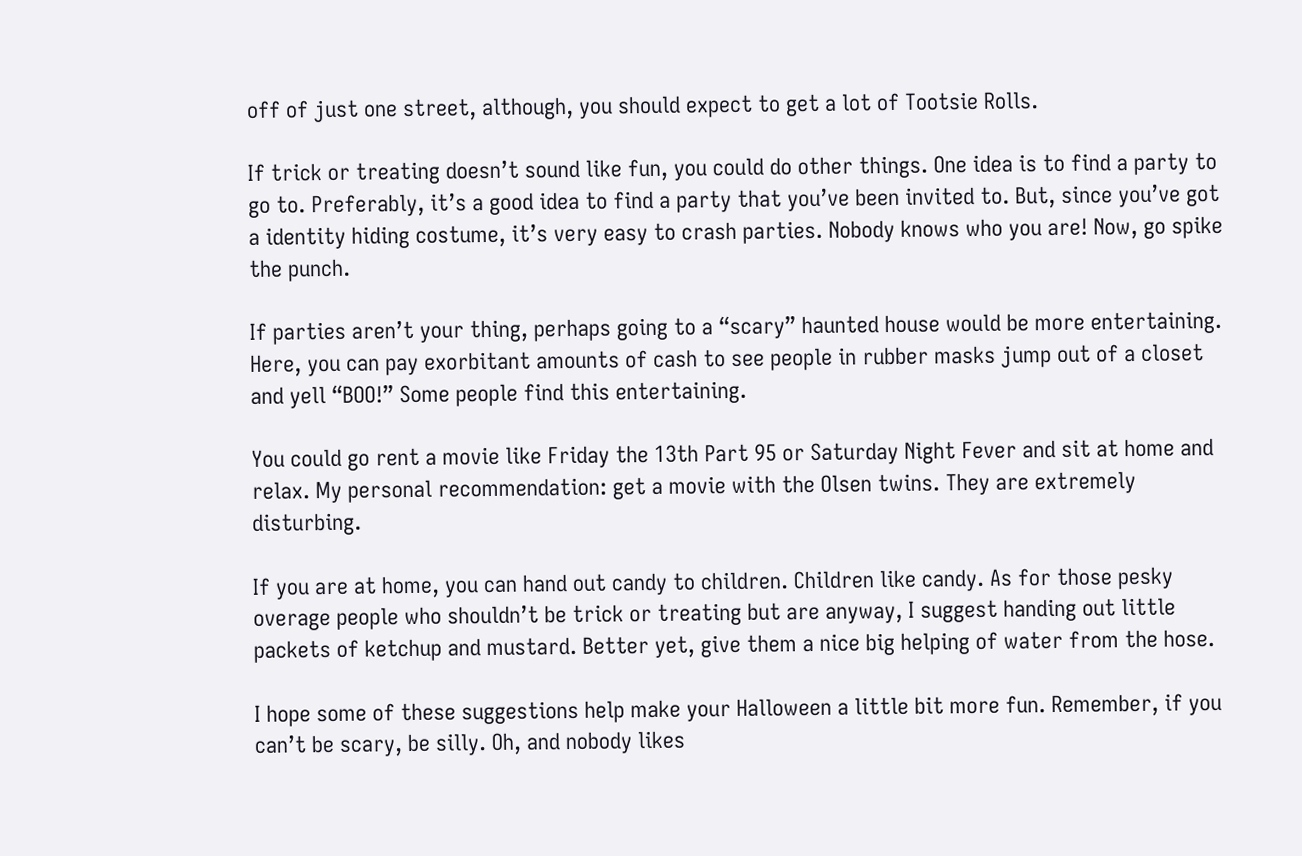off of just one street, although, you should expect to get a lot of Tootsie Rolls.

If trick or treating doesn’t sound like fun, you could do other things. One idea is to find a party to go to. Preferably, it’s a good idea to find a party that you’ve been invited to. But, since you’ve got a identity hiding costume, it’s very easy to crash parties. Nobody knows who you are! Now, go spike the punch.

If parties aren’t your thing, perhaps going to a “scary” haunted house would be more entertaining. Here, you can pay exorbitant amounts of cash to see people in rubber masks jump out of a closet and yell “BOO!” Some people find this entertaining.

You could go rent a movie like Friday the 13th Part 95 or Saturday Night Fever and sit at home and relax. My personal recommendation: get a movie with the Olsen twins. They are extremely disturbing.

If you are at home, you can hand out candy to children. Children like candy. As for those pesky overage people who shouldn’t be trick or treating but are anyway, I suggest handing out little packets of ketchup and mustard. Better yet, give them a nice big helping of water from the hose.

I hope some of these suggestions help make your Halloween a little bit more fun. Remember, if you can’t be scary, be silly. Oh, and nobody likes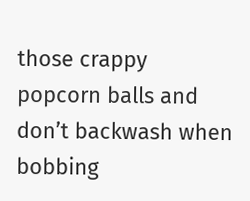those crappy popcorn balls and don’t backwash when bobbing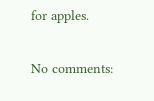for apples.

No comments: